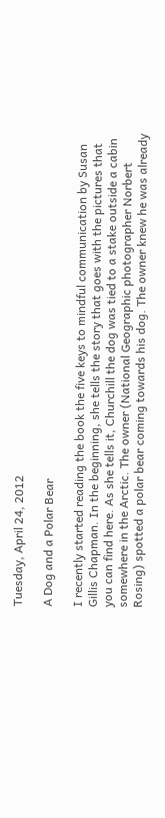Tuesday, April 24, 2012

A Dog and a Polar Bear

I recently started reading the book the five keys to mindful communication by Susan Gillis Chapman. In the beginning, she tells the story that goes with the pictures that you can find here. As she tells it, Churchill the dog was tied to a stake outside a cabin somewhere in the Arctic. The owner (National Geographic photographer Norbert Rosing) spotted a polar bear coming towards his dog. The owner knew he was already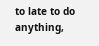to late to do anything,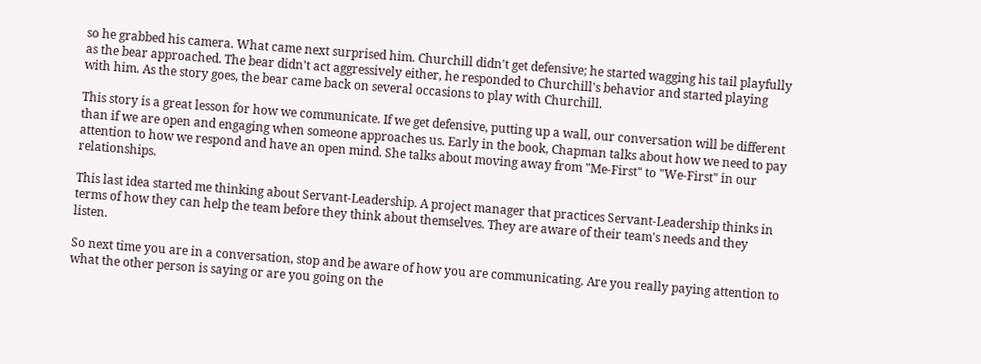so he grabbed his camera. What came next surprised him. Churchill didn't get defensive; he started wagging his tail playfully as the bear approached. The bear didn't act aggressively either, he responded to Churchill's behavior and started playing with him. As the story goes, the bear came back on several occasions to play with Churchill.

This story is a great lesson for how we communicate. If we get defensive, putting up a wall, our conversation will be different than if we are open and engaging when someone approaches us. Early in the book, Chapman talks about how we need to pay attention to how we respond and have an open mind. She talks about moving away from "Me-First" to "We-First" in our relationships.

This last idea started me thinking about Servant-Leadership. A project manager that practices Servant-Leadership thinks in terms of how they can help the team before they think about themselves. They are aware of their team's needs and they listen.

So next time you are in a conversation, stop and be aware of how you are communicating. Are you really paying attention to what the other person is saying or are you going on the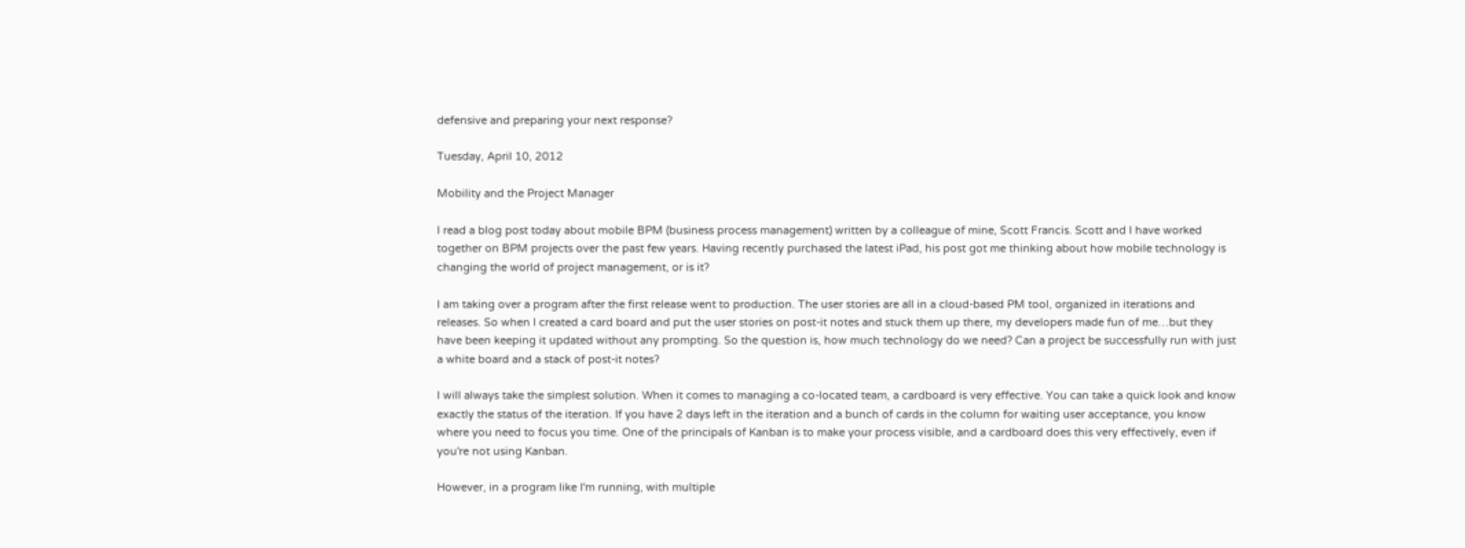defensive and preparing your next response?

Tuesday, April 10, 2012

Mobility and the Project Manager

I read a blog post today about mobile BPM (business process management) written by a colleague of mine, Scott Francis. Scott and I have worked together on BPM projects over the past few years. Having recently purchased the latest iPad, his post got me thinking about how mobile technology is changing the world of project management, or is it?

I am taking over a program after the first release went to production. The user stories are all in a cloud-based PM tool, organized in iterations and releases. So when I created a card board and put the user stories on post-it notes and stuck them up there, my developers made fun of me…but they have been keeping it updated without any prompting. So the question is, how much technology do we need? Can a project be successfully run with just a white board and a stack of post-it notes?

I will always take the simplest solution. When it comes to managing a co-located team, a cardboard is very effective. You can take a quick look and know exactly the status of the iteration. If you have 2 days left in the iteration and a bunch of cards in the column for waiting user acceptance, you know where you need to focus you time. One of the principals of Kanban is to make your process visible, and a cardboard does this very effectively, even if you're not using Kanban.

However, in a program like I'm running, with multiple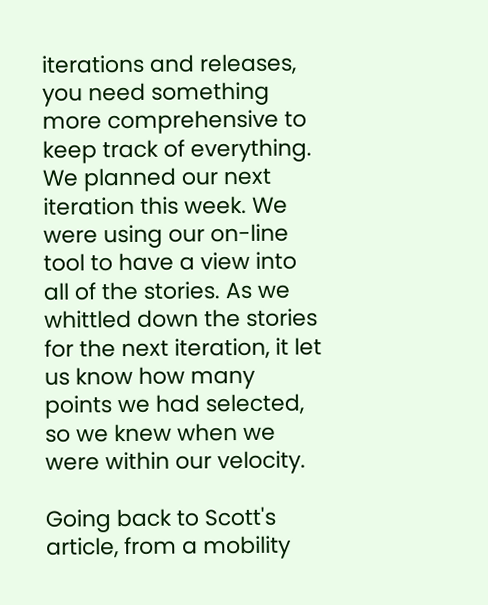iterations and releases, you need something more comprehensive to keep track of everything. We planned our next iteration this week. We were using our on-line tool to have a view into all of the stories. As we whittled down the stories for the next iteration, it let us know how many points we had selected, so we knew when we were within our velocity.

Going back to Scott's article, from a mobility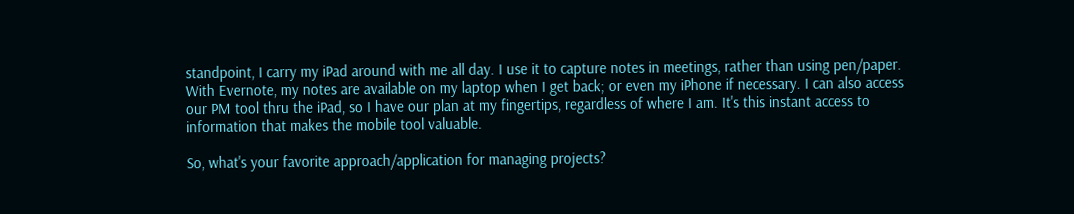standpoint, I carry my iPad around with me all day. I use it to capture notes in meetings, rather than using pen/paper. With Evernote, my notes are available on my laptop when I get back; or even my iPhone if necessary. I can also access our PM tool thru the iPad, so I have our plan at my fingertips, regardless of where I am. It's this instant access to information that makes the mobile tool valuable.

So, what's your favorite approach/application for managing projects?